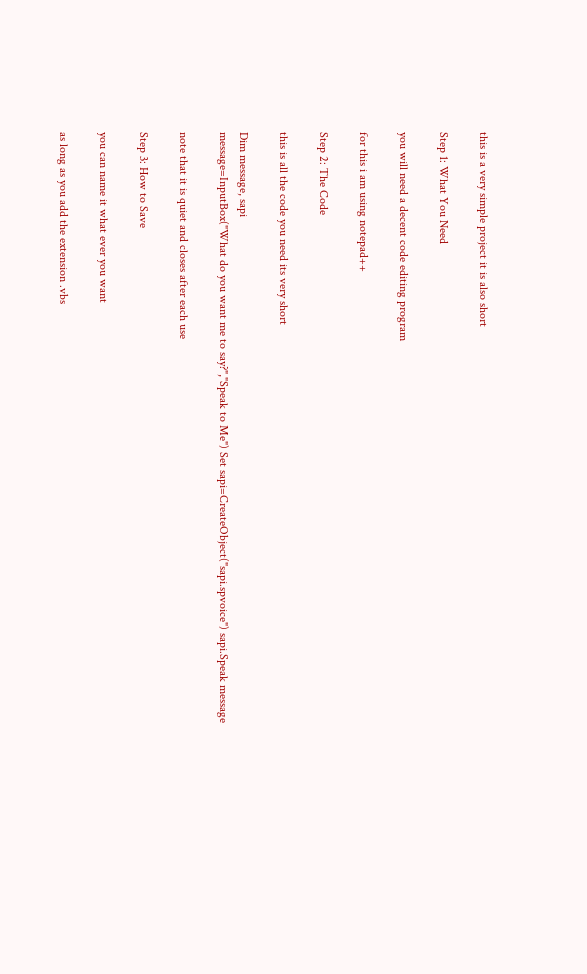this is a very simple project it is also short

Step 1: What You Need

you will need a decent code editing program

for this i am using notepad++

Step 2: The Code

this is all the code you need its very short

Dim message, sapi
message=InputBox("What do you want me to say?","Speak to Me") Set sapi=CreateObject("sapi.spvoice") sapi.Speak message

note that it is quiet and closes after each use

Step 3: How to Save

you can name it what ever you want

as long as you add the extension .vbs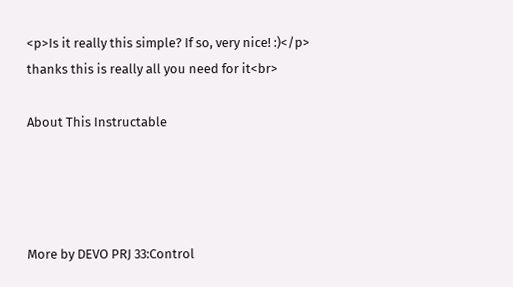<p>Is it really this simple? If so, very nice! :)</p>
thanks this is really all you need for it<br>

About This Instructable




More by DEVO PRJ 33:Control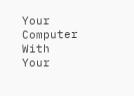Your Computer With Your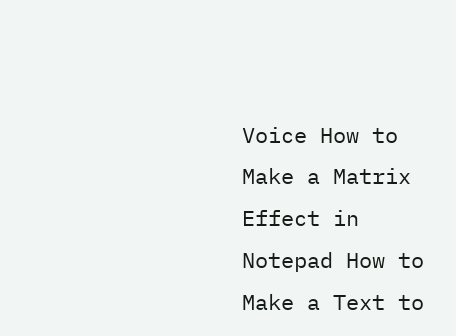Voice How to Make a Matrix Effect in Notepad How to Make a Text to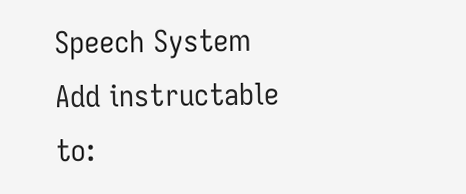Speech System
Add instructable to: